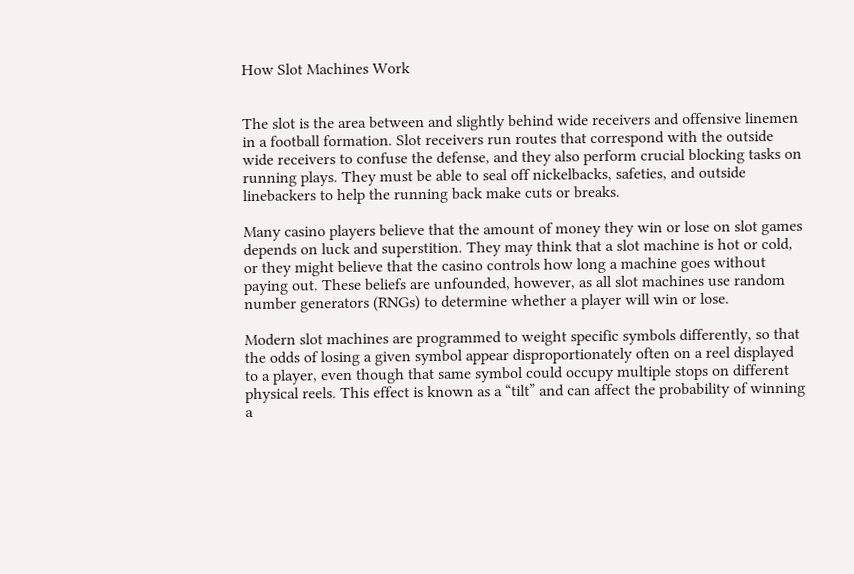How Slot Machines Work


The slot is the area between and slightly behind wide receivers and offensive linemen in a football formation. Slot receivers run routes that correspond with the outside wide receivers to confuse the defense, and they also perform crucial blocking tasks on running plays. They must be able to seal off nickelbacks, safeties, and outside linebackers to help the running back make cuts or breaks.

Many casino players believe that the amount of money they win or lose on slot games depends on luck and superstition. They may think that a slot machine is hot or cold, or they might believe that the casino controls how long a machine goes without paying out. These beliefs are unfounded, however, as all slot machines use random number generators (RNGs) to determine whether a player will win or lose.

Modern slot machines are programmed to weight specific symbols differently, so that the odds of losing a given symbol appear disproportionately often on a reel displayed to a player, even though that same symbol could occupy multiple stops on different physical reels. This effect is known as a “tilt” and can affect the probability of winning a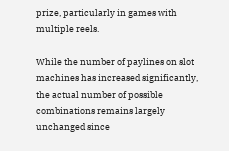prize, particularly in games with multiple reels.

While the number of paylines on slot machines has increased significantly, the actual number of possible combinations remains largely unchanged since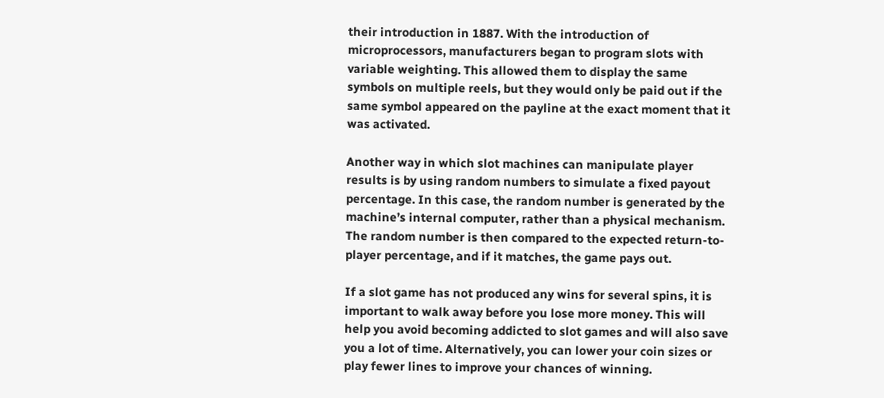their introduction in 1887. With the introduction of microprocessors, manufacturers began to program slots with variable weighting. This allowed them to display the same symbols on multiple reels, but they would only be paid out if the same symbol appeared on the payline at the exact moment that it was activated.

Another way in which slot machines can manipulate player results is by using random numbers to simulate a fixed payout percentage. In this case, the random number is generated by the machine’s internal computer, rather than a physical mechanism. The random number is then compared to the expected return-to-player percentage, and if it matches, the game pays out.

If a slot game has not produced any wins for several spins, it is important to walk away before you lose more money. This will help you avoid becoming addicted to slot games and will also save you a lot of time. Alternatively, you can lower your coin sizes or play fewer lines to improve your chances of winning.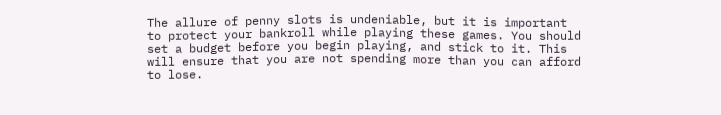The allure of penny slots is undeniable, but it is important to protect your bankroll while playing these games. You should set a budget before you begin playing, and stick to it. This will ensure that you are not spending more than you can afford to lose.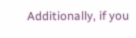Additionally, if you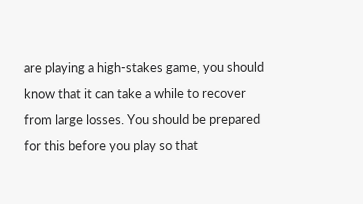are playing a high-stakes game, you should know that it can take a while to recover from large losses. You should be prepared for this before you play so that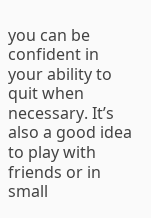you can be confident in your ability to quit when necessary. It’s also a good idea to play with friends or in small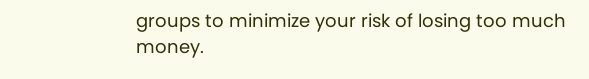groups to minimize your risk of losing too much money.